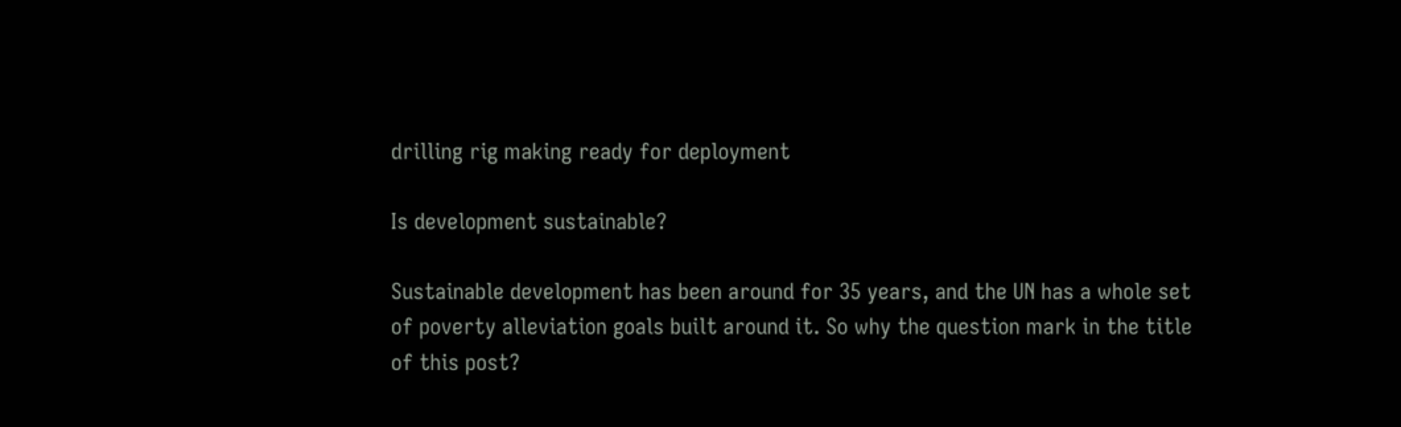drilling rig making ready for deployment

Is development sustainable?

Sustainable development has been around for 35 years, and the UN has a whole set of poverty alleviation goals built around it. So why the question mark in the title of this post?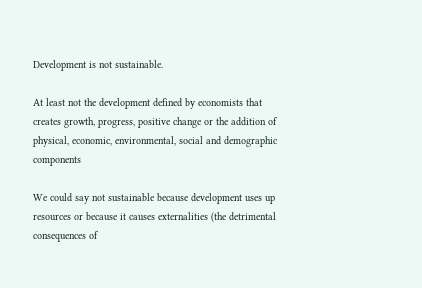Development is not sustainable.

At least not the development defined by economists that creates growth, progress, positive change or the addition of physical, economic, environmental, social and demographic components

We could say not sustainable because development uses up resources or because it causes externalities (the detrimental consequences of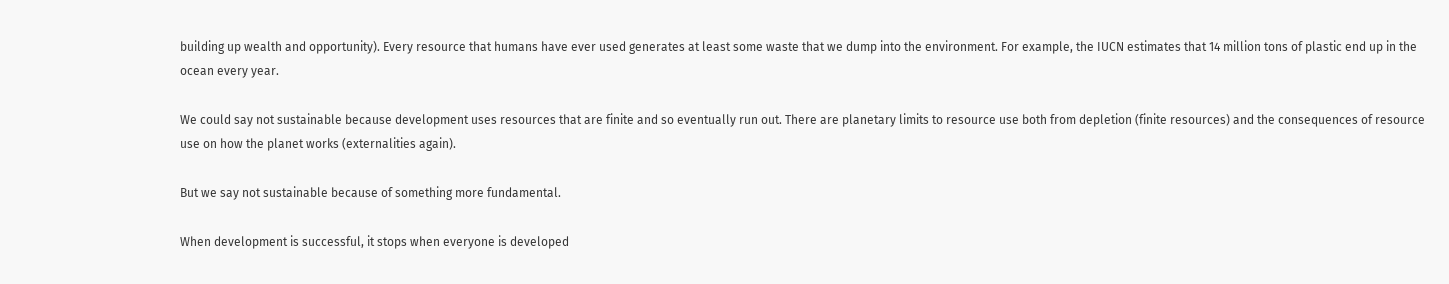building up wealth and opportunity). Every resource that humans have ever used generates at least some waste that we dump into the environment. For example, the IUCN estimates that 14 million tons of plastic end up in the ocean every year.

We could say not sustainable because development uses resources that are finite and so eventually run out. There are planetary limits to resource use both from depletion (finite resources) and the consequences of resource use on how the planet works (externalities again).

But we say not sustainable because of something more fundamental.

When development is successful, it stops when everyone is developed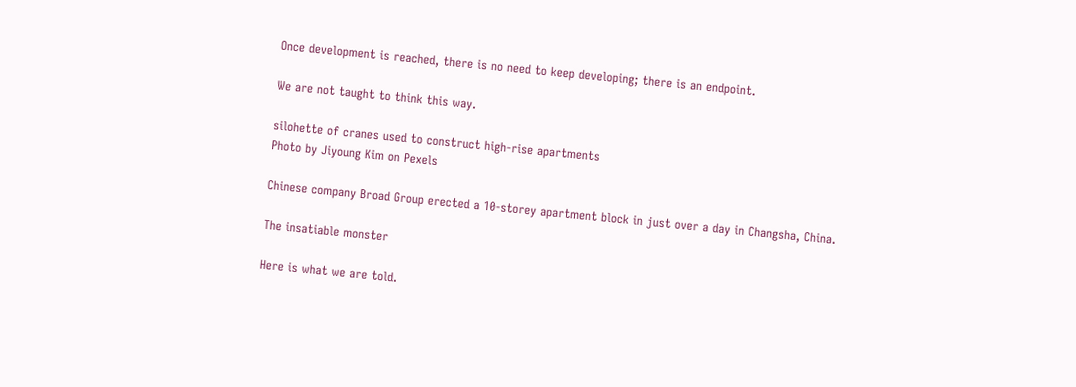Once development is reached, there is no need to keep developing; there is an endpoint.

We are not taught to think this way.

silohette of cranes used to construct high-rise apartments
Photo by Jiyoung Kim on Pexels

Chinese company Broad Group erected a 10-storey apartment block in just over a day in Changsha, China.

The insatiable monster

Here is what we are told.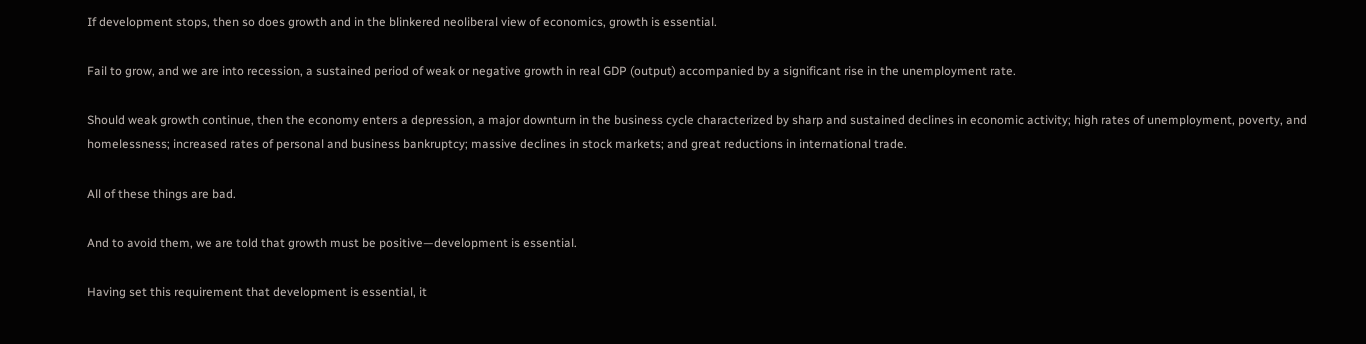If development stops, then so does growth and in the blinkered neoliberal view of economics, growth is essential.

Fail to grow, and we are into recession, a sustained period of weak or negative growth in real GDP (output) accompanied by a significant rise in the unemployment rate.

Should weak growth continue, then the economy enters a depression, a major downturn in the business cycle characterized by sharp and sustained declines in economic activity; high rates of unemployment, poverty, and homelessness; increased rates of personal and business bankruptcy; massive declines in stock markets; and great reductions in international trade.

All of these things are bad.

And to avoid them, we are told that growth must be positive—development is essential.

Having set this requirement that development is essential, it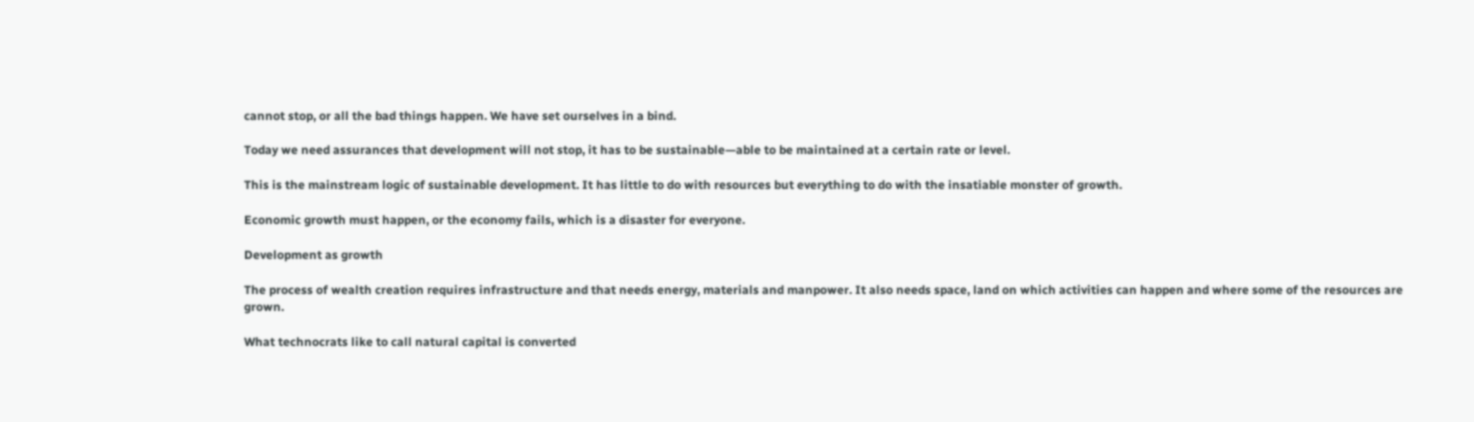cannot stop, or all the bad things happen. We have set ourselves in a bind.

Today we need assurances that development will not stop, it has to be sustainable—able to be maintained at a certain rate or level.

This is the mainstream logic of sustainable development. It has little to do with resources but everything to do with the insatiable monster of growth.

Economic growth must happen, or the economy fails, which is a disaster for everyone.

Development as growth

The process of wealth creation requires infrastructure and that needs energy, materials and manpower. It also needs space, land on which activities can happen and where some of the resources are grown.

What technocrats like to call natural capital is converted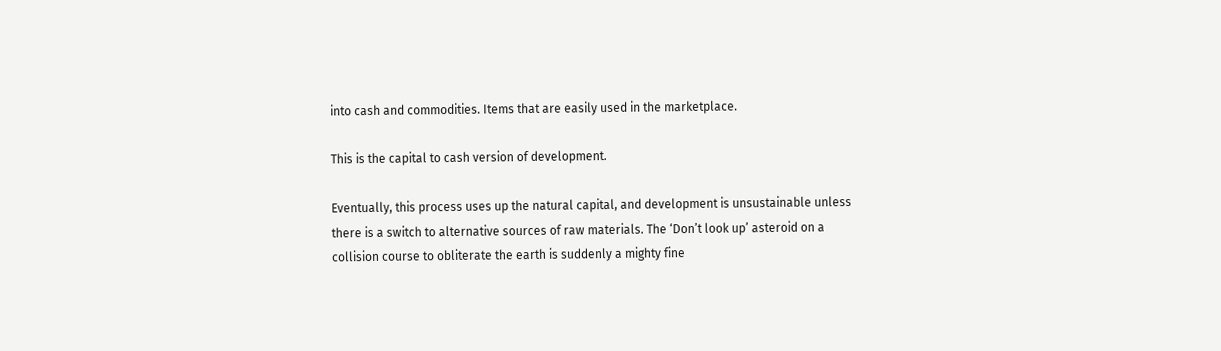into cash and commodities. Items that are easily used in the marketplace.

This is the capital to cash version of development.

Eventually, this process uses up the natural capital, and development is unsustainable unless there is a switch to alternative sources of raw materials. The ‘Don’t look up’ asteroid on a collision course to obliterate the earth is suddenly a mighty fine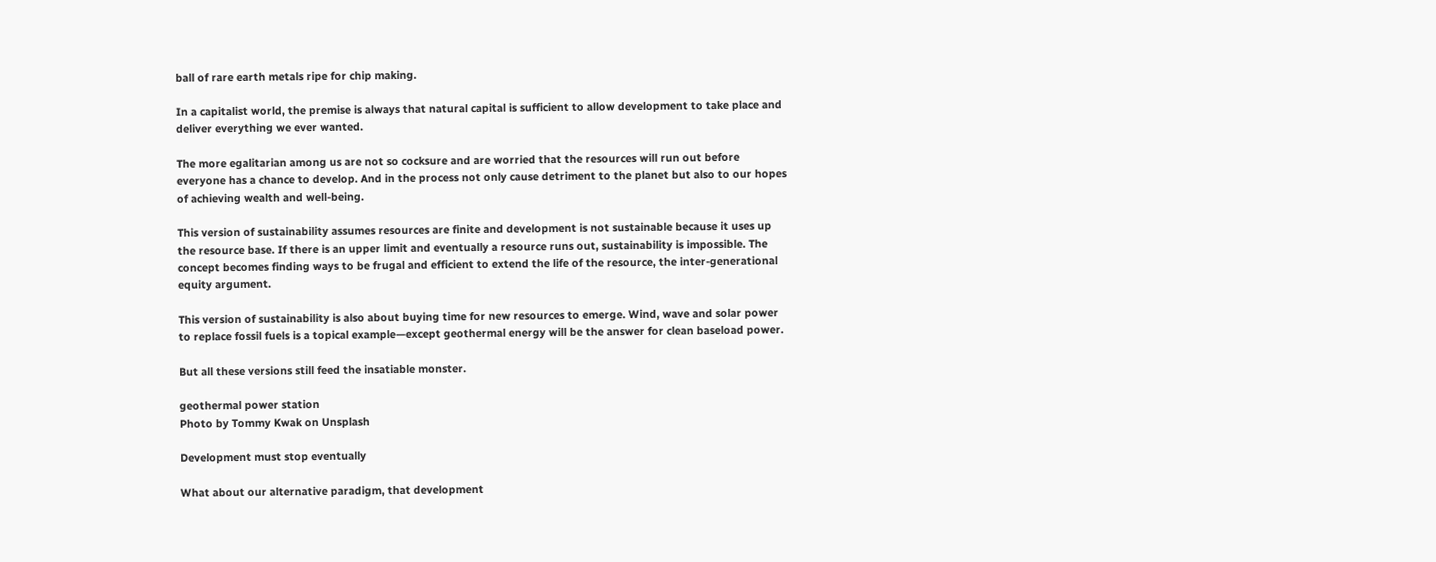ball of rare earth metals ripe for chip making.

In a capitalist world, the premise is always that natural capital is sufficient to allow development to take place and deliver everything we ever wanted.

The more egalitarian among us are not so cocksure and are worried that the resources will run out before everyone has a chance to develop. And in the process not only cause detriment to the planet but also to our hopes of achieving wealth and well-being.

This version of sustainability assumes resources are finite and development is not sustainable because it uses up the resource base. If there is an upper limit and eventually a resource runs out, sustainability is impossible. The concept becomes finding ways to be frugal and efficient to extend the life of the resource, the inter-generational equity argument.

This version of sustainability is also about buying time for new resources to emerge. Wind, wave and solar power to replace fossil fuels is a topical example—except geothermal energy will be the answer for clean baseload power.

But all these versions still feed the insatiable monster.

geothermal power station
Photo by Tommy Kwak on Unsplash

Development must stop eventually

What about our alternative paradigm, that development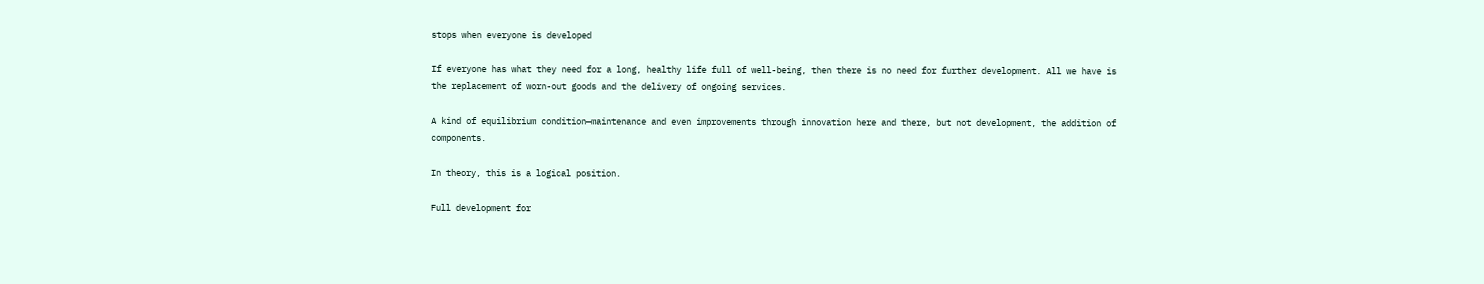stops when everyone is developed

If everyone has what they need for a long, healthy life full of well-being, then there is no need for further development. All we have is the replacement of worn-out goods and the delivery of ongoing services.

A kind of equilibrium condition—maintenance and even improvements through innovation here and there, but not development, the addition of components.

In theory, this is a logical position.

Full development for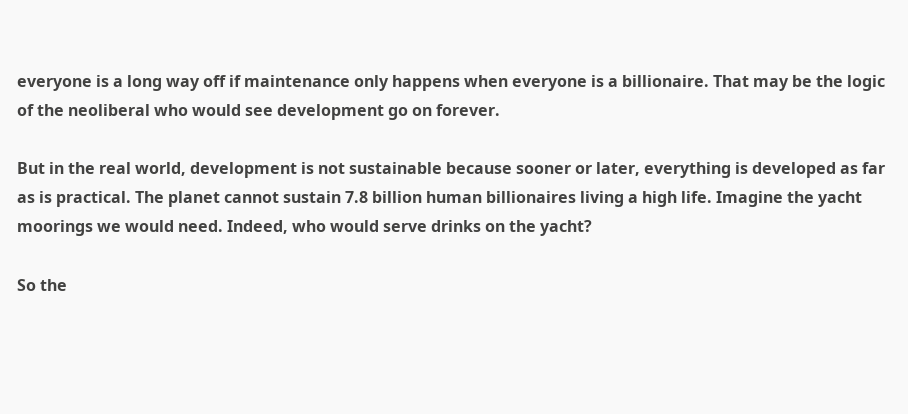everyone is a long way off if maintenance only happens when everyone is a billionaire. That may be the logic of the neoliberal who would see development go on forever.

But in the real world, development is not sustainable because sooner or later, everything is developed as far as is practical. The planet cannot sustain 7.8 billion human billionaires living a high life. Imagine the yacht moorings we would need. Indeed, who would serve drinks on the yacht?

So the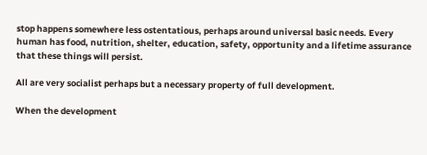stop happens somewhere less ostentatious, perhaps around universal basic needs. Every human has food, nutrition, shelter, education, safety, opportunity and a lifetime assurance that these things will persist.

All are very socialist perhaps but a necessary property of full development.

When the development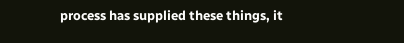process has supplied these things, it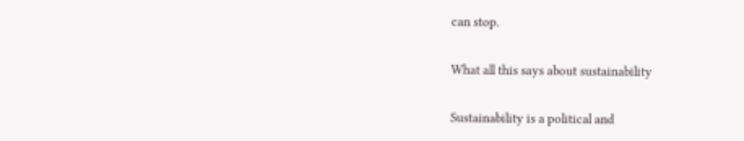can stop.

What all this says about sustainability

Sustainability is a political and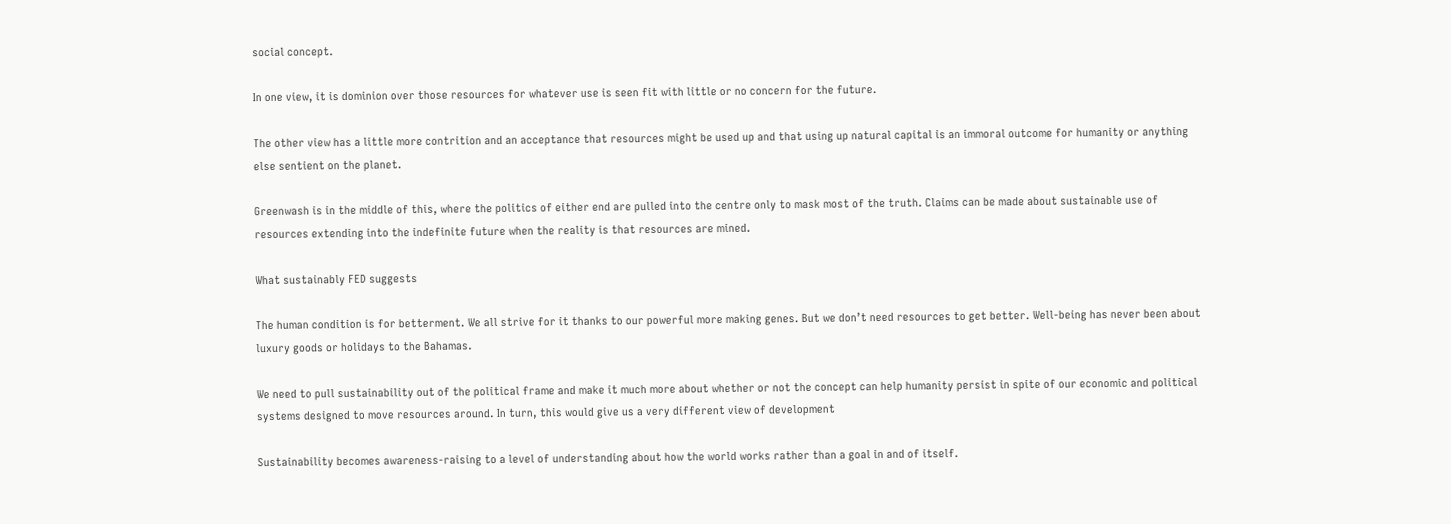social concept.

In one view, it is dominion over those resources for whatever use is seen fit with little or no concern for the future.

The other view has a little more contrition and an acceptance that resources might be used up and that using up natural capital is an immoral outcome for humanity or anything else sentient on the planet.

Greenwash is in the middle of this, where the politics of either end are pulled into the centre only to mask most of the truth. Claims can be made about sustainable use of resources extending into the indefinite future when the reality is that resources are mined.

What sustainably FED suggests

The human condition is for betterment. We all strive for it thanks to our powerful more making genes. But we don’t need resources to get better. Well-being has never been about luxury goods or holidays to the Bahamas.

We need to pull sustainability out of the political frame and make it much more about whether or not the concept can help humanity persist in spite of our economic and political systems designed to move resources around. In turn, this would give us a very different view of development

Sustainability becomes awareness-raising to a level of understanding about how the world works rather than a goal in and of itself.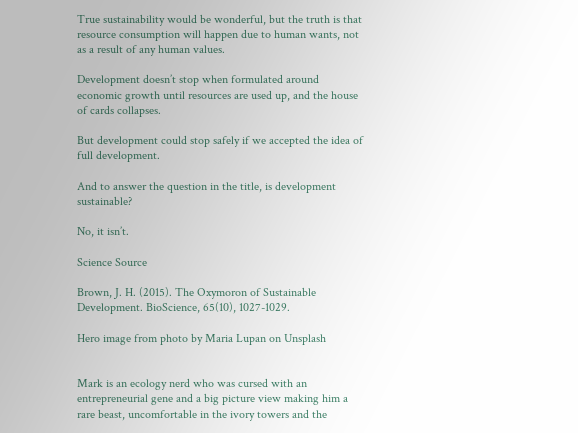True sustainability would be wonderful, but the truth is that resource consumption will happen due to human wants, not as a result of any human values.

Development doesn’t stop when formulated around economic growth until resources are used up, and the house of cards collapses.

But development could stop safely if we accepted the idea of full development.

And to answer the question in the title, is development sustainable?

No, it isn’t.

Science Source

Brown, J. H. (2015). The Oxymoron of Sustainable Development. BioScience, 65(10), 1027-1029.

Hero image from photo by Maria Lupan on Unsplash


Mark is an ecology nerd who was cursed with an entrepreneurial gene and a big picture view making him a rare beast, uncomfortable in the ivory towers and the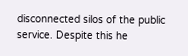disconnected silos of the public service. Despite this he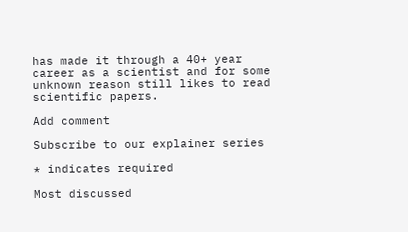has made it through a 40+ year career as a scientist and for some unknown reason still likes to read scientific papers.

Add comment

Subscribe to our explainer series

* indicates required

Most discussed